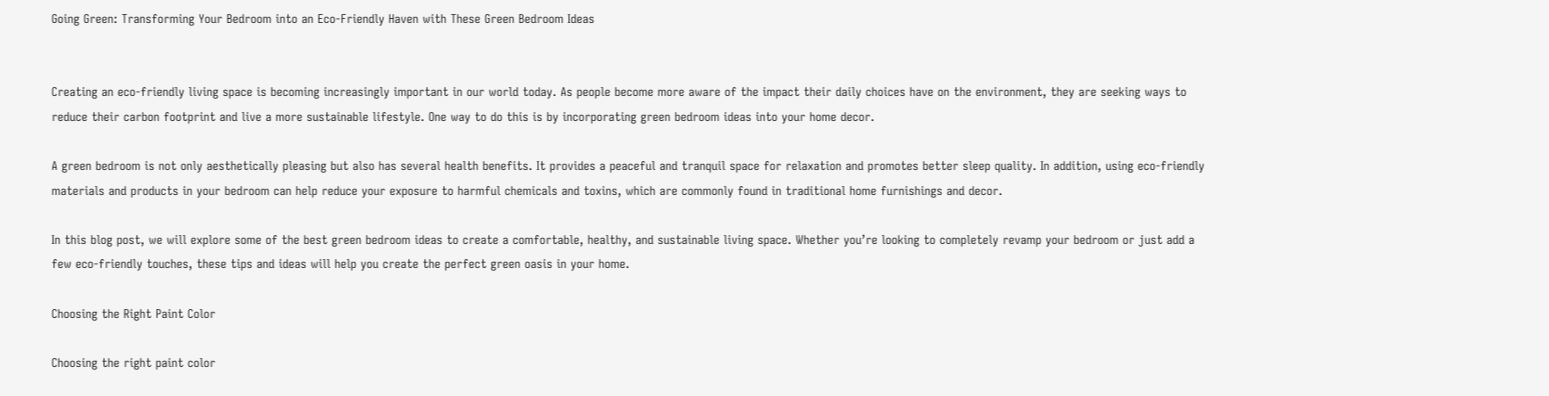Going Green: Transforming Your Bedroom into an Eco-Friendly Haven with These Green Bedroom Ideas


Creating an eco-friendly living space is becoming increasingly important in our world today. As people become more aware of the impact their daily choices have on the environment, they are seeking ways to reduce their carbon footprint and live a more sustainable lifestyle. One way to do this is by incorporating green bedroom ideas into your home decor.

A green bedroom is not only aesthetically pleasing but also has several health benefits. It provides a peaceful and tranquil space for relaxation and promotes better sleep quality. In addition, using eco-friendly materials and products in your bedroom can help reduce your exposure to harmful chemicals and toxins, which are commonly found in traditional home furnishings and decor.

In this blog post, we will explore some of the best green bedroom ideas to create a comfortable, healthy, and sustainable living space. Whether you’re looking to completely revamp your bedroom or just add a few eco-friendly touches, these tips and ideas will help you create the perfect green oasis in your home.

Choosing the Right Paint Color

Choosing the right paint color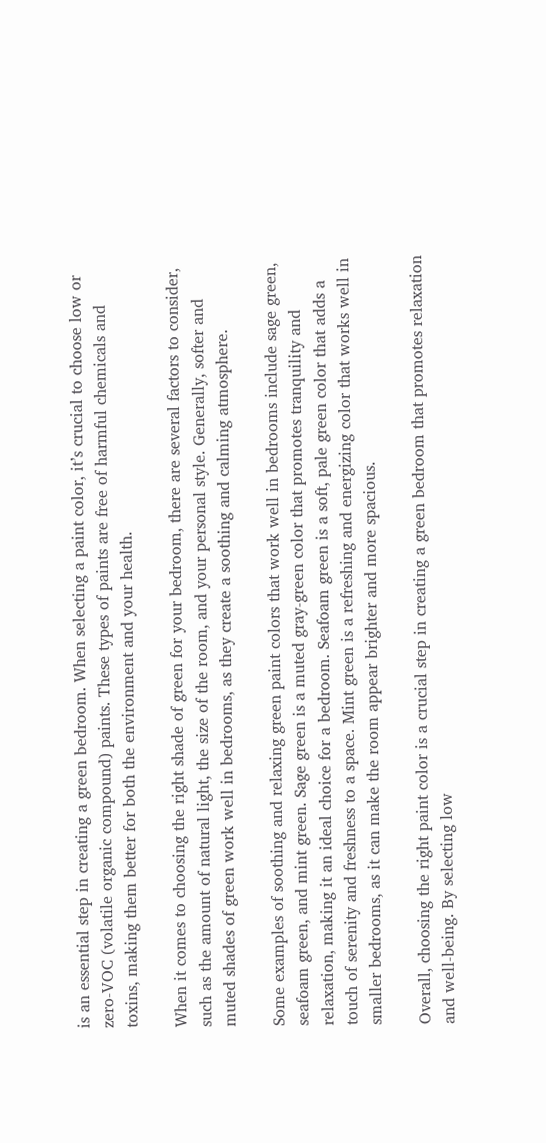is an essential step in creating a green bedroom. When selecting a paint color, it’s crucial to choose low or zero-VOC (volatile organic compound) paints. These types of paints are free of harmful chemicals and toxins, making them better for both the environment and your health.

When it comes to choosing the right shade of green for your bedroom, there are several factors to consider, such as the amount of natural light, the size of the room, and your personal style. Generally, softer and muted shades of green work well in bedrooms, as they create a soothing and calming atmosphere.

Some examples of soothing and relaxing green paint colors that work well in bedrooms include sage green, seafoam green, and mint green. Sage green is a muted gray-green color that promotes tranquility and relaxation, making it an ideal choice for a bedroom. Seafoam green is a soft, pale green color that adds a touch of serenity and freshness to a space. Mint green is a refreshing and energizing color that works well in smaller bedrooms, as it can make the room appear brighter and more spacious.

Overall, choosing the right paint color is a crucial step in creating a green bedroom that promotes relaxation and well-being. By selecting low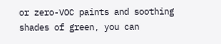or zero-VOC paints and soothing shades of green, you can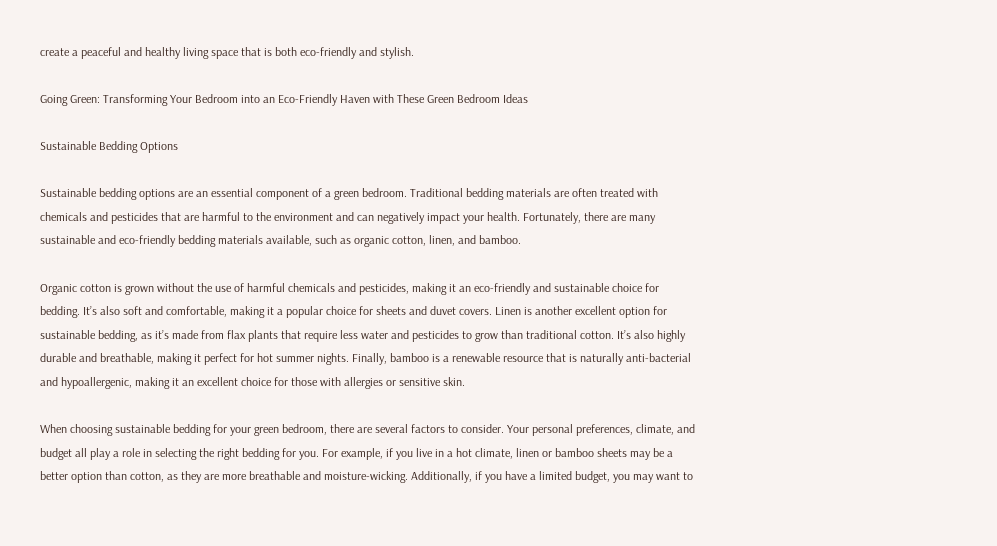create a peaceful and healthy living space that is both eco-friendly and stylish.

Going Green: Transforming Your Bedroom into an Eco-Friendly Haven with These Green Bedroom Ideas

Sustainable Bedding Options

Sustainable bedding options are an essential component of a green bedroom. Traditional bedding materials are often treated with chemicals and pesticides that are harmful to the environment and can negatively impact your health. Fortunately, there are many sustainable and eco-friendly bedding materials available, such as organic cotton, linen, and bamboo.

Organic cotton is grown without the use of harmful chemicals and pesticides, making it an eco-friendly and sustainable choice for bedding. It’s also soft and comfortable, making it a popular choice for sheets and duvet covers. Linen is another excellent option for sustainable bedding, as it’s made from flax plants that require less water and pesticides to grow than traditional cotton. It’s also highly durable and breathable, making it perfect for hot summer nights. Finally, bamboo is a renewable resource that is naturally anti-bacterial and hypoallergenic, making it an excellent choice for those with allergies or sensitive skin.

When choosing sustainable bedding for your green bedroom, there are several factors to consider. Your personal preferences, climate, and budget all play a role in selecting the right bedding for you. For example, if you live in a hot climate, linen or bamboo sheets may be a better option than cotton, as they are more breathable and moisture-wicking. Additionally, if you have a limited budget, you may want to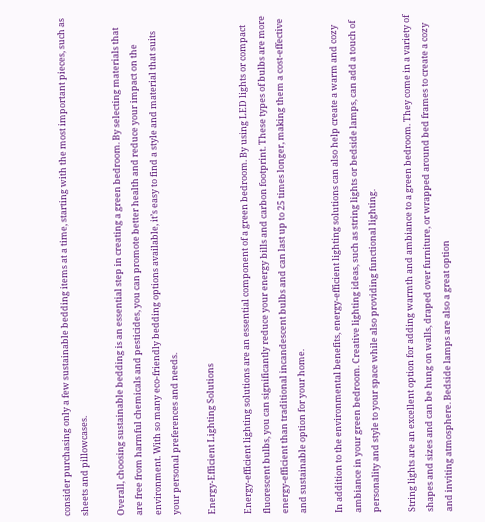consider purchasing only a few sustainable bedding items at a time, starting with the most important pieces, such as sheets and pillowcases.

Overall, choosing sustainable bedding is an essential step in creating a green bedroom. By selecting materials that are free from harmful chemicals and pesticides, you can promote better health and reduce your impact on the environment. With so many eco-friendly bedding options available, it’s easy to find a style and material that suits your personal preferences and needs.

Energy-Efficient Lighting Solutions

Energy-efficient lighting solutions are an essential component of a green bedroom. By using LED lights or compact fluorescent bulbs, you can significantly reduce your energy bills and carbon footprint. These types of bulbs are more energy-efficient than traditional incandescent bulbs and can last up to 25 times longer, making them a cost-effective and sustainable option for your home.

In addition to the environmental benefits, energy-efficient lighting solutions can also help create a warm and cozy ambiance in your green bedroom. Creative lighting ideas, such as string lights or bedside lamps, can add a touch of personality and style to your space while also providing functional lighting.

String lights are an excellent option for adding warmth and ambiance to a green bedroom. They come in a variety of shapes and sizes and can be hung on walls, draped over furniture, or wrapped around bed frames to create a cozy and inviting atmosphere. Bedside lamps are also a great option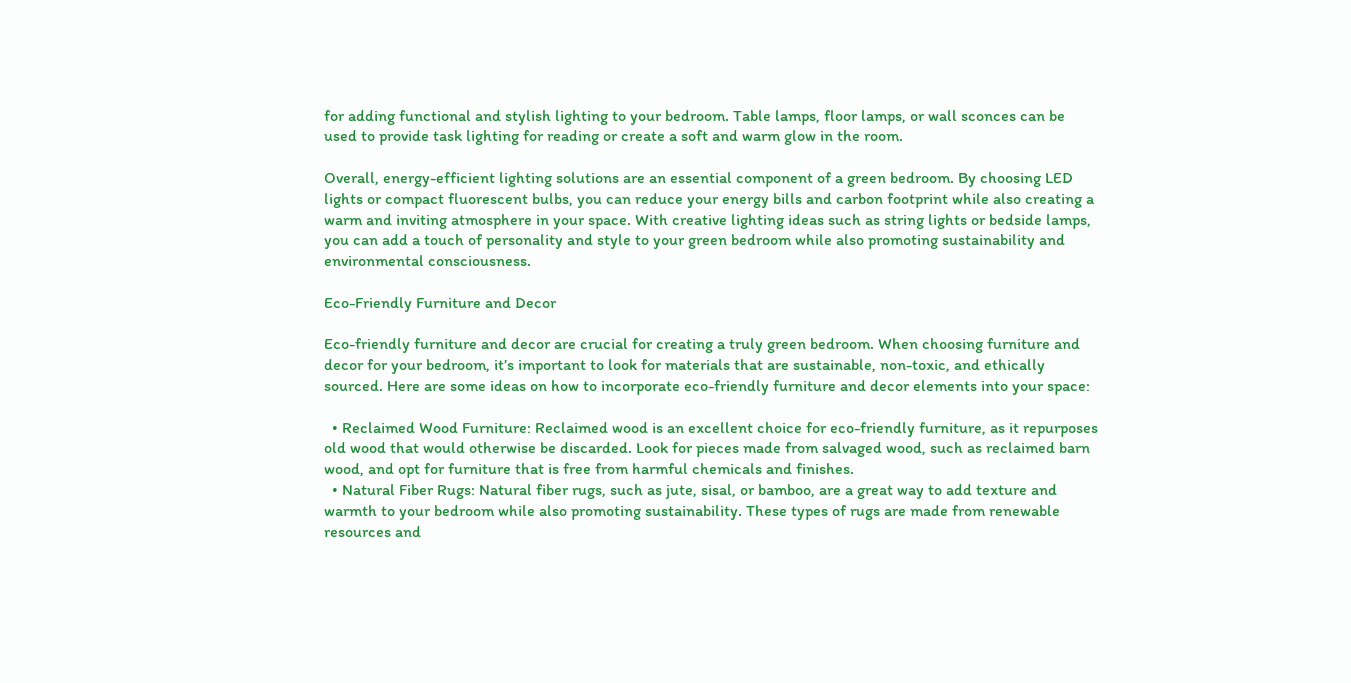for adding functional and stylish lighting to your bedroom. Table lamps, floor lamps, or wall sconces can be used to provide task lighting for reading or create a soft and warm glow in the room.

Overall, energy-efficient lighting solutions are an essential component of a green bedroom. By choosing LED lights or compact fluorescent bulbs, you can reduce your energy bills and carbon footprint while also creating a warm and inviting atmosphere in your space. With creative lighting ideas such as string lights or bedside lamps, you can add a touch of personality and style to your green bedroom while also promoting sustainability and environmental consciousness.

Eco-Friendly Furniture and Decor

Eco-friendly furniture and decor are crucial for creating a truly green bedroom. When choosing furniture and decor for your bedroom, it’s important to look for materials that are sustainable, non-toxic, and ethically sourced. Here are some ideas on how to incorporate eco-friendly furniture and decor elements into your space:

  • Reclaimed Wood Furniture: Reclaimed wood is an excellent choice for eco-friendly furniture, as it repurposes old wood that would otherwise be discarded. Look for pieces made from salvaged wood, such as reclaimed barn wood, and opt for furniture that is free from harmful chemicals and finishes.
  • Natural Fiber Rugs: Natural fiber rugs, such as jute, sisal, or bamboo, are a great way to add texture and warmth to your bedroom while also promoting sustainability. These types of rugs are made from renewable resources and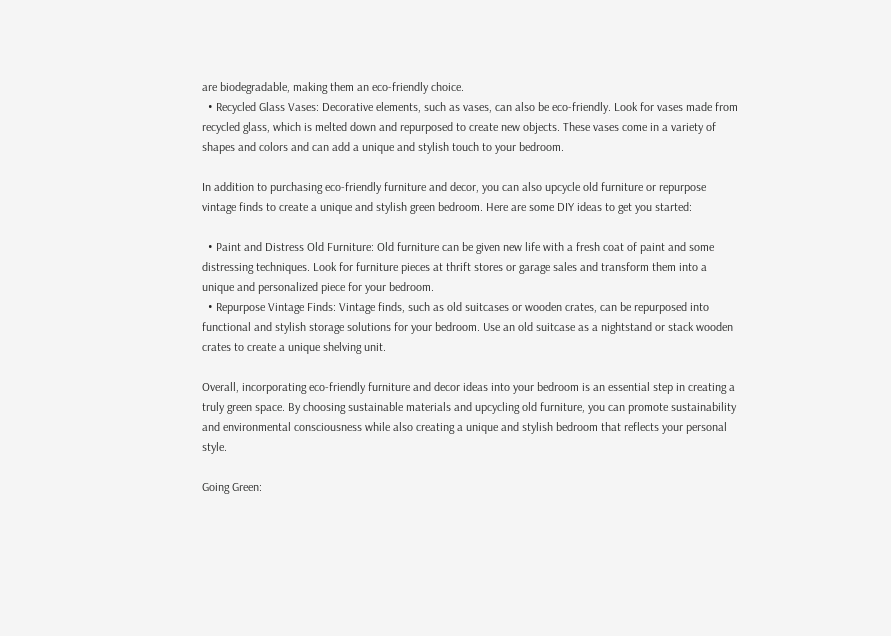are biodegradable, making them an eco-friendly choice.
  • Recycled Glass Vases: Decorative elements, such as vases, can also be eco-friendly. Look for vases made from recycled glass, which is melted down and repurposed to create new objects. These vases come in a variety of shapes and colors and can add a unique and stylish touch to your bedroom.

In addition to purchasing eco-friendly furniture and decor, you can also upcycle old furniture or repurpose vintage finds to create a unique and stylish green bedroom. Here are some DIY ideas to get you started:

  • Paint and Distress Old Furniture: Old furniture can be given new life with a fresh coat of paint and some distressing techniques. Look for furniture pieces at thrift stores or garage sales and transform them into a unique and personalized piece for your bedroom.
  • Repurpose Vintage Finds: Vintage finds, such as old suitcases or wooden crates, can be repurposed into functional and stylish storage solutions for your bedroom. Use an old suitcase as a nightstand or stack wooden crates to create a unique shelving unit.

Overall, incorporating eco-friendly furniture and decor ideas into your bedroom is an essential step in creating a truly green space. By choosing sustainable materials and upcycling old furniture, you can promote sustainability and environmental consciousness while also creating a unique and stylish bedroom that reflects your personal style.

Going Green: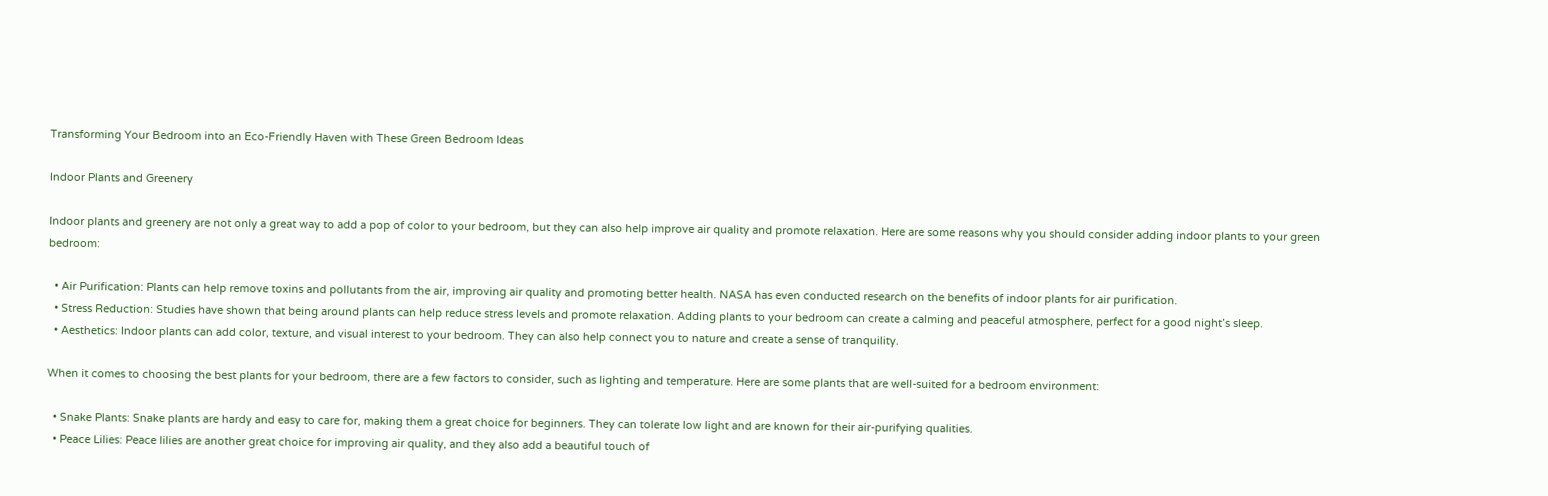Transforming Your Bedroom into an Eco-Friendly Haven with These Green Bedroom Ideas

Indoor Plants and Greenery

Indoor plants and greenery are not only a great way to add a pop of color to your bedroom, but they can also help improve air quality and promote relaxation. Here are some reasons why you should consider adding indoor plants to your green bedroom:

  • Air Purification: Plants can help remove toxins and pollutants from the air, improving air quality and promoting better health. NASA has even conducted research on the benefits of indoor plants for air purification.
  • Stress Reduction: Studies have shown that being around plants can help reduce stress levels and promote relaxation. Adding plants to your bedroom can create a calming and peaceful atmosphere, perfect for a good night’s sleep.
  • Aesthetics: Indoor plants can add color, texture, and visual interest to your bedroom. They can also help connect you to nature and create a sense of tranquility.

When it comes to choosing the best plants for your bedroom, there are a few factors to consider, such as lighting and temperature. Here are some plants that are well-suited for a bedroom environment:

  • Snake Plants: Snake plants are hardy and easy to care for, making them a great choice for beginners. They can tolerate low light and are known for their air-purifying qualities.
  • Peace Lilies: Peace lilies are another great choice for improving air quality, and they also add a beautiful touch of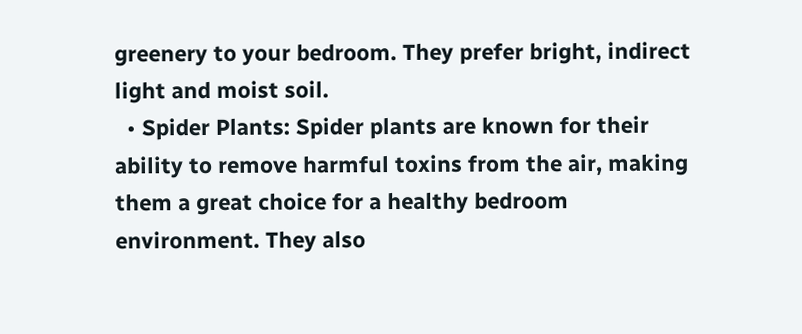greenery to your bedroom. They prefer bright, indirect light and moist soil.
  • Spider Plants: Spider plants are known for their ability to remove harmful toxins from the air, making them a great choice for a healthy bedroom environment. They also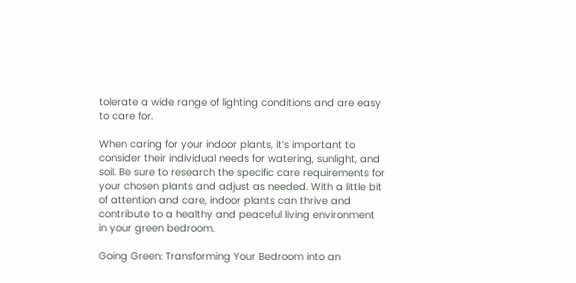tolerate a wide range of lighting conditions and are easy to care for.

When caring for your indoor plants, it’s important to consider their individual needs for watering, sunlight, and soil. Be sure to research the specific care requirements for your chosen plants and adjust as needed. With a little bit of attention and care, indoor plants can thrive and contribute to a healthy and peaceful living environment in your green bedroom.

Going Green: Transforming Your Bedroom into an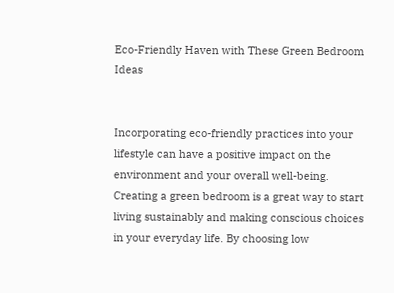Eco-Friendly Haven with These Green Bedroom Ideas


Incorporating eco-friendly practices into your lifestyle can have a positive impact on the environment and your overall well-being. Creating a green bedroom is a great way to start living sustainably and making conscious choices in your everyday life. By choosing low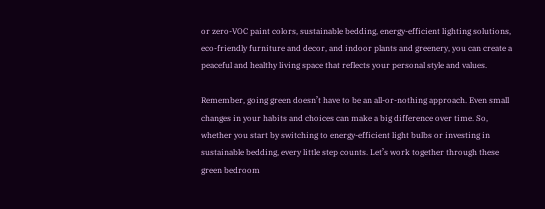or zero-VOC paint colors, sustainable bedding, energy-efficient lighting solutions, eco-friendly furniture and decor, and indoor plants and greenery, you can create a peaceful and healthy living space that reflects your personal style and values.

Remember, going green doesn’t have to be an all-or-nothing approach. Even small changes in your habits and choices can make a big difference over time. So, whether you start by switching to energy-efficient light bulbs or investing in sustainable bedding, every little step counts. Let’s work together through these green bedroom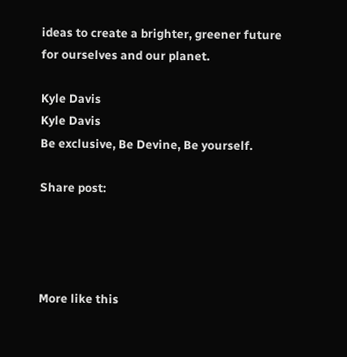ideas to create a brighter, greener future for ourselves and our planet.

Kyle Davis
Kyle Davis
Be exclusive, Be Devine, Be yourself.

Share post:




More like this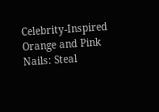Celebrity-Inspired Orange and Pink Nails: Steal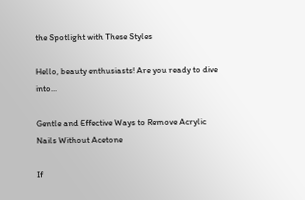the Spotlight with These Styles

Hello, beauty enthusiasts! Are you ready to dive into...

Gentle and Effective Ways to Remove Acrylic Nails Without Acetone

If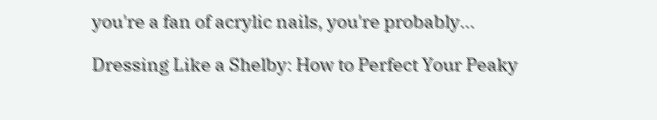you're a fan of acrylic nails, you're probably...

Dressing Like a Shelby: How to Perfect Your Peaky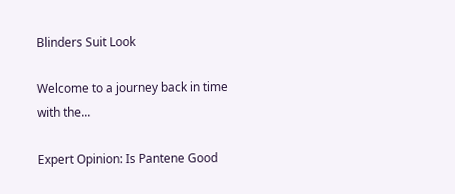Blinders Suit Look

Welcome to a journey back in time with the...

Expert Opinion: Is Pantene Good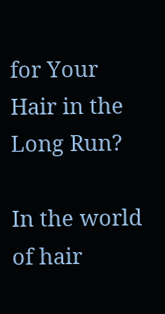for Your Hair in the Long Run?

In the world of hair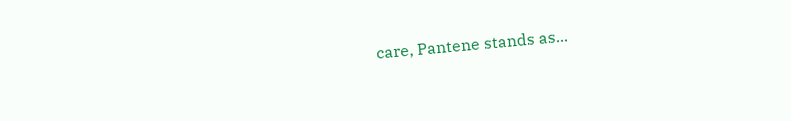care, Pantene stands as...